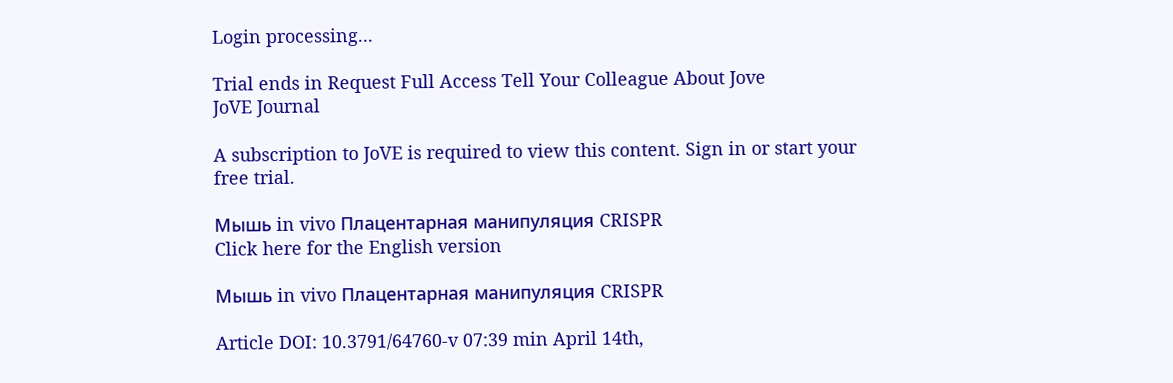Login processing...

Trial ends in Request Full Access Tell Your Colleague About Jove
JoVE Journal

A subscription to JoVE is required to view this content. Sign in or start your free trial.

Мышь in vivo Плацентарная манипуляция CRISPR
Click here for the English version

Мышь in vivo Плацентарная манипуляция CRISPR

Article DOI: 10.3791/64760-v 07:39 min April 14th,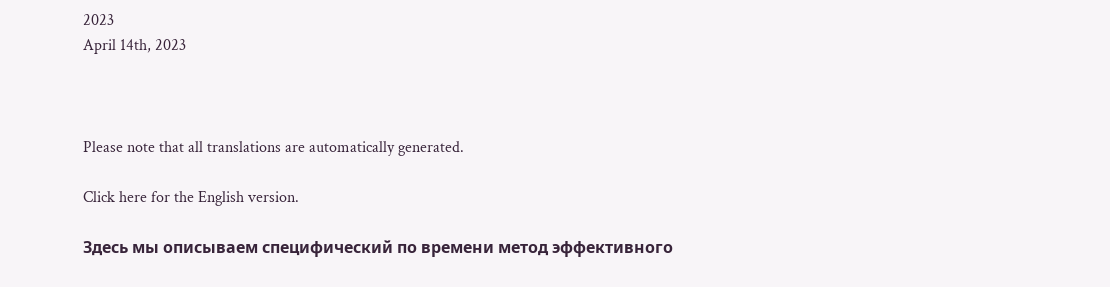2023
April 14th, 2023



Please note that all translations are automatically generated.

Click here for the English version.

Здесь мы описываем специфический по времени метод эффективного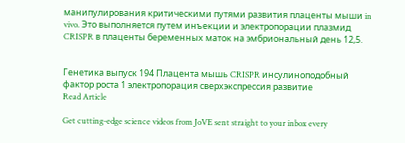манипулирования критическими путями развития плаценты мыши in vivo. Это выполняется путем инъекции и электропорации плазмид CRISPR в плаценты беременных маток на эмбриональный день 12,5.


Генетика выпуск 194 Плацента мышь CRISPR инсулиноподобный фактор роста 1 электропорация сверхэкспрессия развитие
Read Article

Get cutting-edge science videos from JoVE sent straight to your inbox every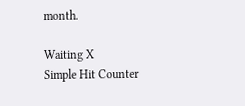month.

Waiting X
Simple Hit Counter